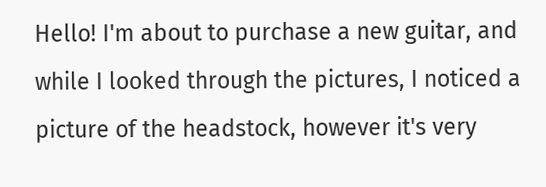Hello! I'm about to purchase a new guitar, and while I looked through the pictures, I noticed a picture of the headstock, however it's very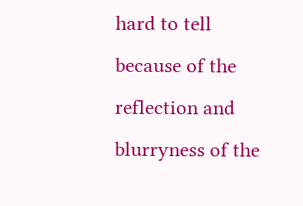hard to tell because of the reflection and blurryness of the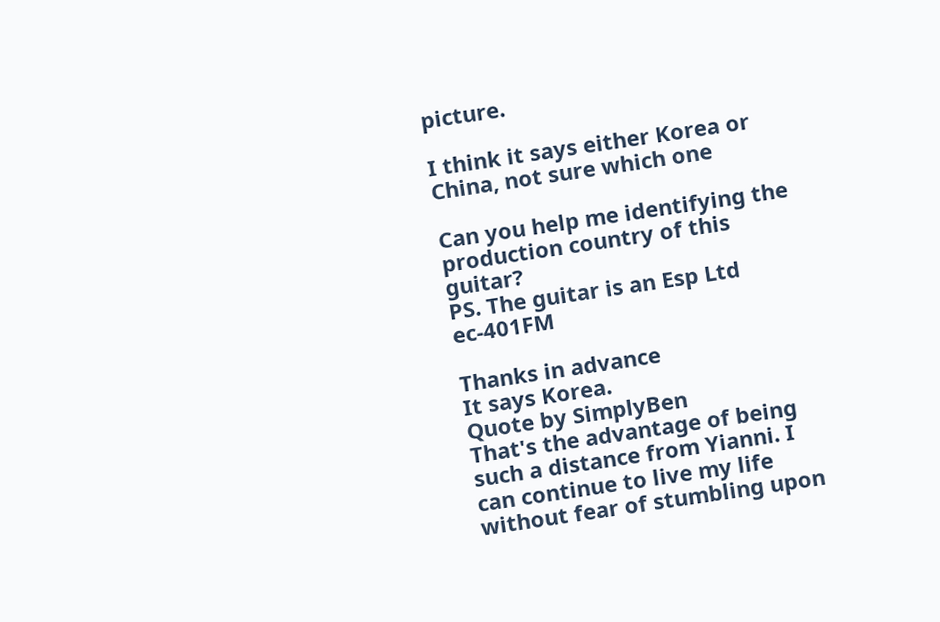picture.

I think it says either Korea or China, not sure which one

Can you help me identifying the production country of this guitar?
PS. The guitar is an Esp Ltd ec-401FM

Thanks in advance
It says Korea.
Quote by SimplyBen
That's the advantage of being such a distance from Yianni. I can continue to live my life without fear of stumbling upon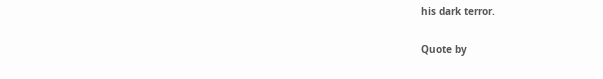his dark terror.

Quote by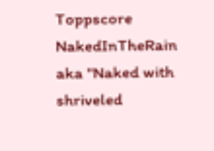Toppscore
NakedInTheRain aka "Naked with shriveled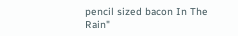pencil sized bacon In The Rain"